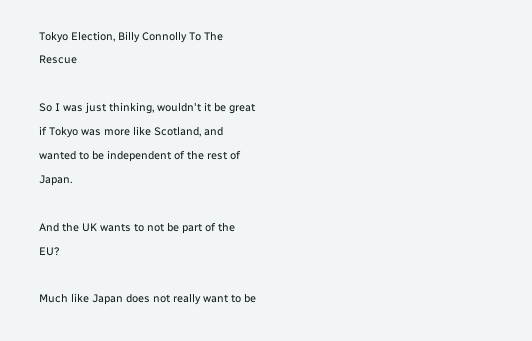Tokyo Election, Billy Connolly To The Rescue

So I was just thinking, wouldn't it be great if Tokyo was more like Scotland, and wanted to be independent of the rest of Japan.

And the UK wants to not be part of the EU?

Much like Japan does not really want to be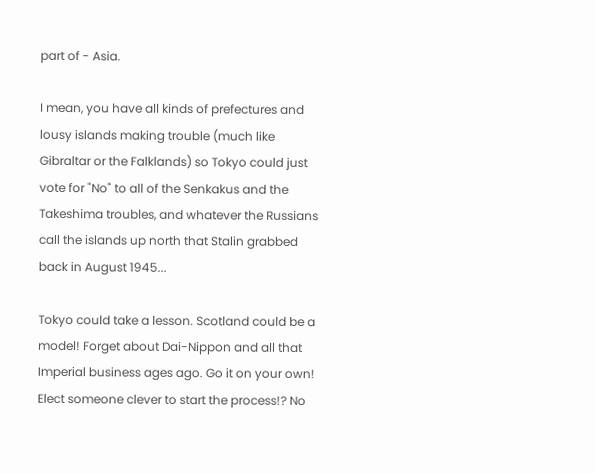part of - Asia.

I mean, you have all kinds of prefectures and lousy islands making trouble (much like Gibraltar or the Falklands) so Tokyo could just vote for "No" to all of the Senkakus and the Takeshima troubles, and whatever the Russians call the islands up north that Stalin grabbed back in August 1945...

Tokyo could take a lesson. Scotland could be a model! Forget about Dai-Nippon and all that Imperial business ages ago. Go it on your own! Elect someone clever to start the process!? No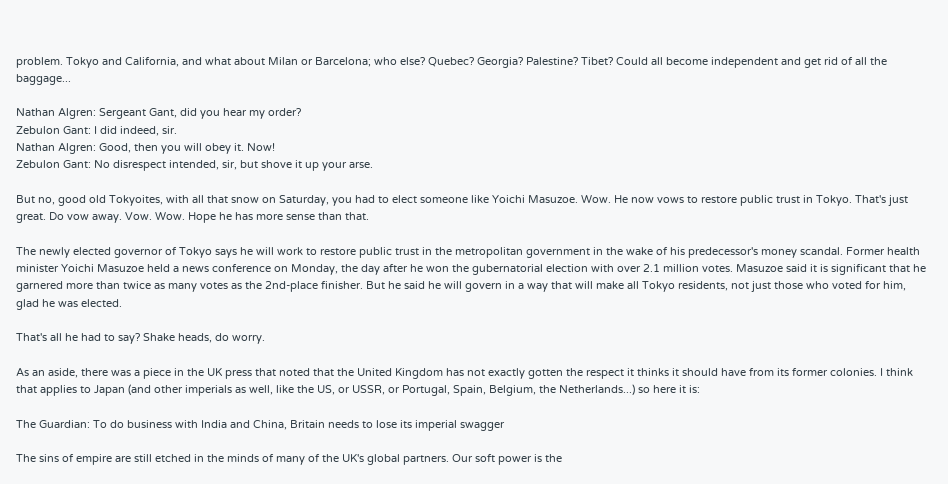problem. Tokyo and California, and what about Milan or Barcelona; who else? Quebec? Georgia? Palestine? Tibet? Could all become independent and get rid of all the baggage...

Nathan Algren: Sergeant Gant, did you hear my order?
Zebulon Gant: I did indeed, sir.
Nathan Algren: Good, then you will obey it. Now!
Zebulon Gant: No disrespect intended, sir, but shove it up your arse.

But no, good old Tokyoites, with all that snow on Saturday, you had to elect someone like Yoichi Masuzoe. Wow. He now vows to restore public trust in Tokyo. That's just great. Do vow away. Vow. Wow. Hope he has more sense than that.

The newly elected governor of Tokyo says he will work to restore public trust in the metropolitan government in the wake of his predecessor's money scandal. Former health minister Yoichi Masuzoe held a news conference on Monday, the day after he won the gubernatorial election with over 2.1 million votes. Masuzoe said it is significant that he garnered more than twice as many votes as the 2nd-place finisher. But he said he will govern in a way that will make all Tokyo residents, not just those who voted for him, glad he was elected.

That's all he had to say? Shake heads, do worry.

As an aside, there was a piece in the UK press that noted that the United Kingdom has not exactly gotten the respect it thinks it should have from its former colonies. I think that applies to Japan (and other imperials as well, like the US, or USSR, or Portugal, Spain, Belgium, the Netherlands...) so here it is:

The Guardian: To do business with India and China, Britain needs to lose its imperial swagger

The sins of empire are still etched in the minds of many of the UK's global partners. Our soft power is the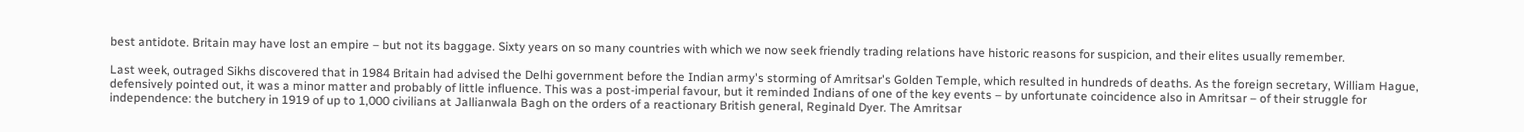best antidote. Britain may have lost an empire – but not its baggage. Sixty years on so many countries with which we now seek friendly trading relations have historic reasons for suspicion, and their elites usually remember.

Last week, outraged Sikhs discovered that in 1984 Britain had advised the Delhi government before the Indian army's storming of Amritsar's Golden Temple, which resulted in hundreds of deaths. As the foreign secretary, William Hague, defensively pointed out, it was a minor matter and probably of little influence. This was a post-imperial favour, but it reminded Indians of one of the key events – by unfortunate coincidence also in Amritsar – of their struggle for independence: the butchery in 1919 of up to 1,000 civilians at Jallianwala Bagh on the orders of a reactionary British general, Reginald Dyer. The Amritsar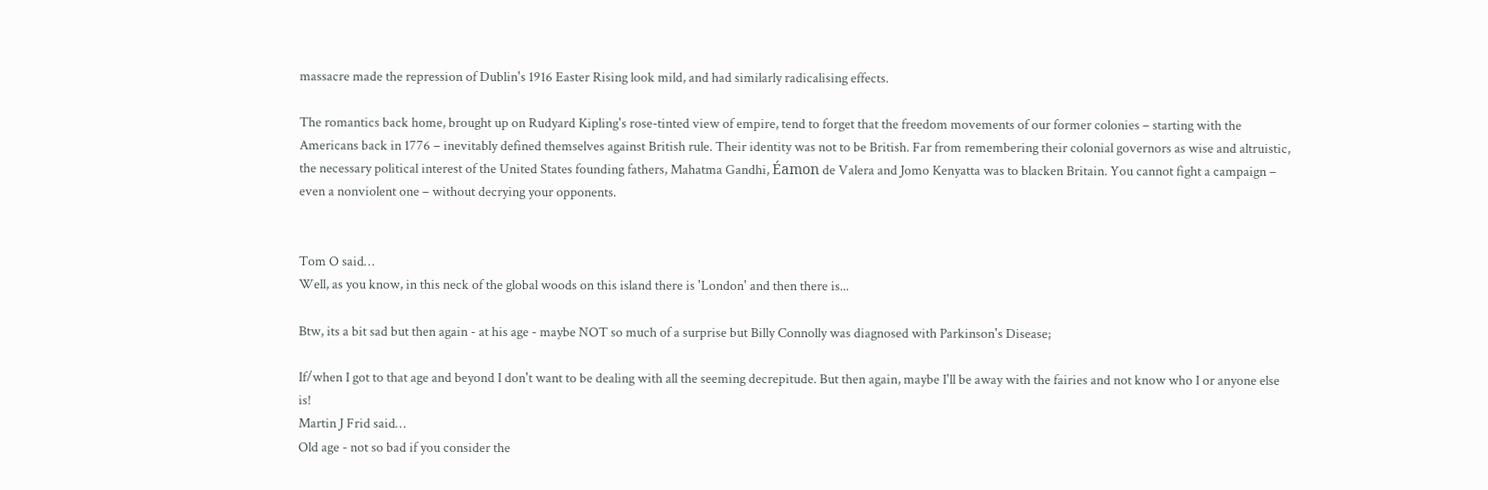massacre made the repression of Dublin's 1916 Easter Rising look mild, and had similarly radicalising effects.

The romantics back home, brought up on Rudyard Kipling's rose-tinted view of empire, tend to forget that the freedom movements of our former colonies – starting with the Americans back in 1776 – inevitably defined themselves against British rule. Their identity was not to be British. Far from remembering their colonial governors as wise and altruistic, the necessary political interest of the United States founding fathers, Mahatma Gandhi, Éamon de Valera and Jomo Kenyatta was to blacken Britain. You cannot fight a campaign – even a nonviolent one – without decrying your opponents.


Tom O said…
Well, as you know, in this neck of the global woods on this island there is 'London' and then there is...

Btw, its a bit sad but then again - at his age - maybe NOT so much of a surprise but Billy Connolly was diagnosed with Parkinson's Disease;

If/when I got to that age and beyond I don't want to be dealing with all the seeming decrepitude. But then again, maybe I'll be away with the fairies and not know who I or anyone else is!
Martin J Frid said…
Old age - not so bad if you consider the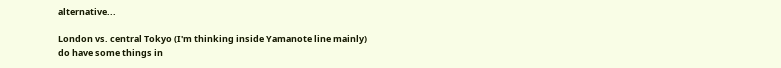alternative...

London vs. central Tokyo (I'm thinking inside Yamanote line mainly) do have some things in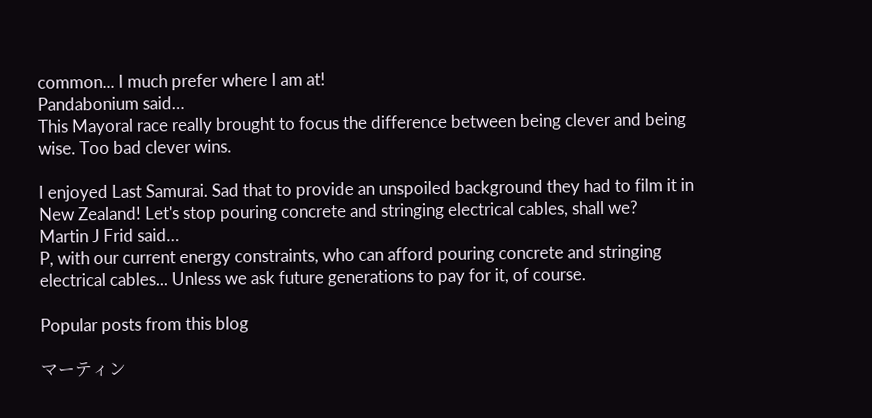common... I much prefer where I am at!
Pandabonium said…
This Mayoral race really brought to focus the difference between being clever and being wise. Too bad clever wins.

I enjoyed Last Samurai. Sad that to provide an unspoiled background they had to film it in New Zealand! Let's stop pouring concrete and stringing electrical cables, shall we?
Martin J Frid said…
P, with our current energy constraints, who can afford pouring concrete and stringing electrical cables... Unless we ask future generations to pay for it, of course.

Popular posts from this blog

マーティン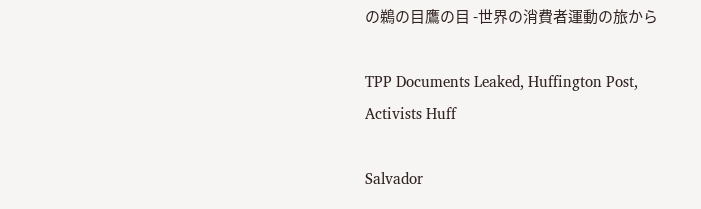の鵜の目鷹の目 -世界の消費者運動の旅から

TPP Documents Leaked, Huffington Post, Activists Huff

Salvador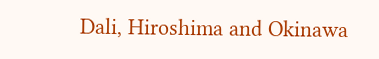Dali, Hiroshima and Okinawa